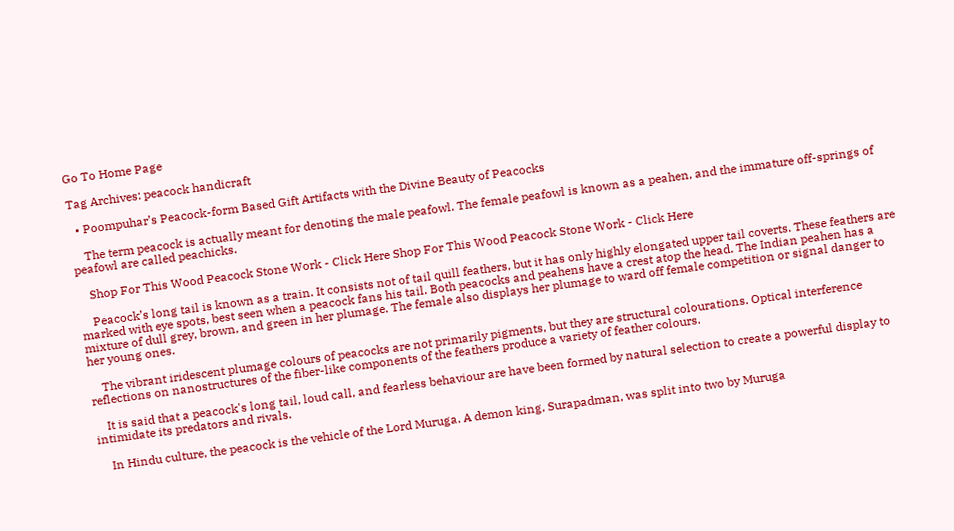Go To Home Page

Tag Archives: peacock handicraft

  • Poompuhar’s Peacock-form Based Gift Artifacts with the Divine Beauty of Peacocks

    The term peacock is actually meant for denoting the male peafowl. The female peafowl is known as a peahen, and the immature off-springs of peafowl are called peachicks.

    Shop For This Wood Peacock Stone Work - Click Here Shop For This Wood Peacock Stone Work - Click Here

    Peacock’s long tail is known as a train. It consists not of tail quill feathers, but it has only highly elongated upper tail coverts. These feathers are marked with eye spots, best seen when a peacock fans his tail. Both peacocks and peahens have a crest atop the head. The Indian peahen has a mixture of dull grey, brown, and green in her plumage. The female also displays her plumage to ward off female competition or signal danger to her young ones.

    The vibrant iridescent plumage colours of peacocks are not primarily pigments, but they are structural colourations. Optical interference reflections on nanostructures of the fiber-like components of the feathers produce a variety of feather colours.

    It is said that a peacock's long tail, loud call, and fearless behaviour are have been formed by natural selection to create a powerful display to intimidate its predators and rivals.

    In Hindu culture, the peacock is the vehicle of the Lord Muruga. A demon king, Surapadman, was split into two by Muruga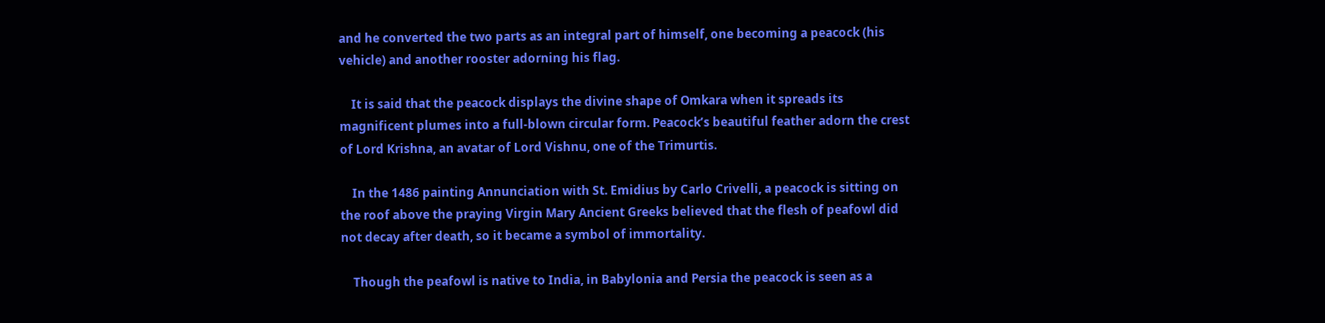and he converted the two parts as an integral part of himself, one becoming a peacock (his vehicle) and another rooster adorning his flag.

    It is said that the peacock displays the divine shape of Omkara when it spreads its magnificent plumes into a full-blown circular form. Peacock’s beautiful feather adorn the crest of Lord Krishna, an avatar of Lord Vishnu, one of the Trimurtis.

    In the 1486 painting Annunciation with St. Emidius by Carlo Crivelli, a peacock is sitting on the roof above the praying Virgin Mary Ancient Greeks believed that the flesh of peafowl did not decay after death, so it became a symbol of immortality.

    Though the peafowl is native to India, in Babylonia and Persia the peacock is seen as a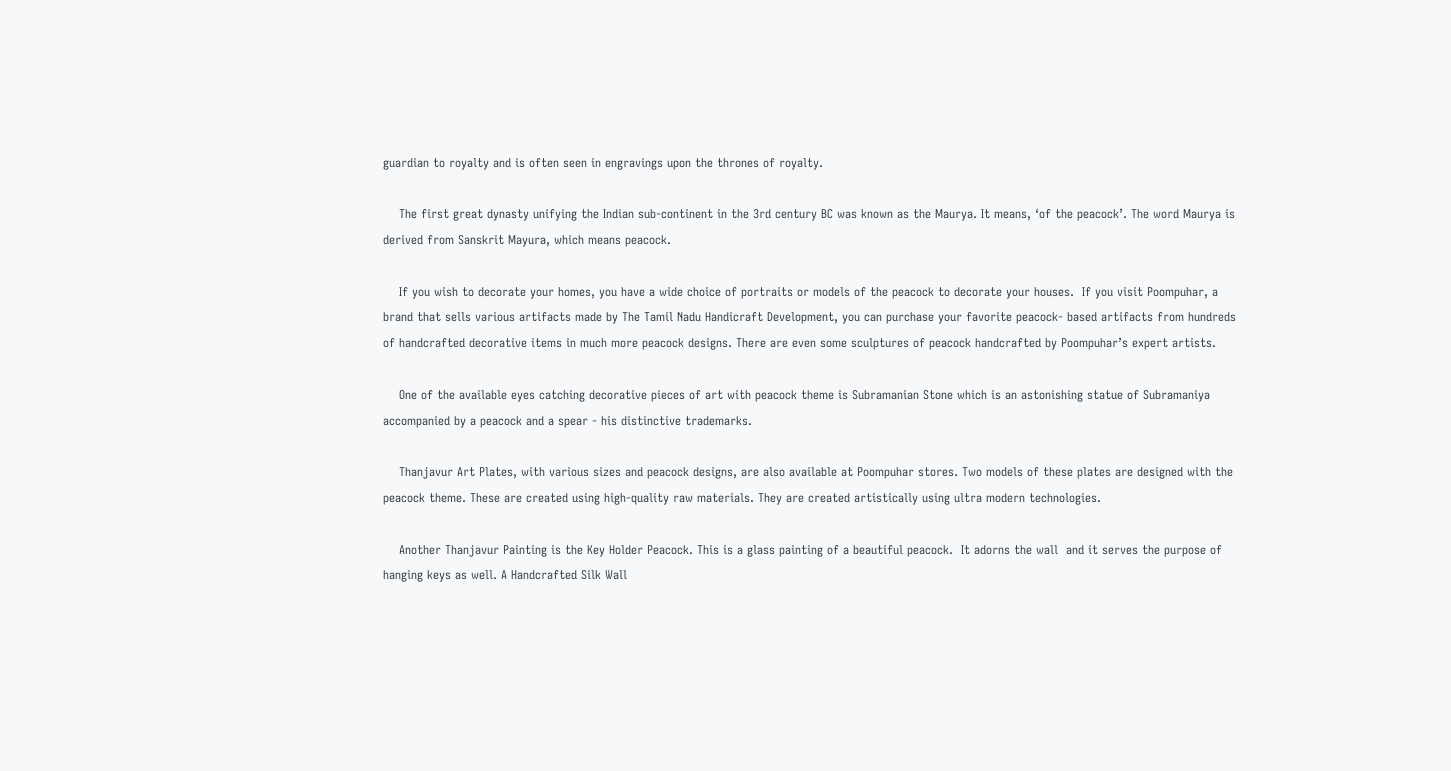guardian to royalty and is often seen in engravings upon the thrones of royalty.

    The first great dynasty unifying the Indian sub-continent in the 3rd century BC was known as the Maurya. It means, ‘of the peacock’. The word Maurya is derived from Sanskrit Mayura, which means peacock.

    If you wish to decorate your homes, you have a wide choice of portraits or models of the peacock to decorate your houses.  If you visit Poompuhar, a brand that sells various artifacts made by The Tamil Nadu Handicraft Development, you can purchase your favorite peacock- based artifacts from hundreds of handcrafted decorative items in much more peacock designs. There are even some sculptures of peacock handcrafted by Poompuhar’s expert artists.

    One of the available eyes catching decorative pieces of art with peacock theme is Subramanian Stone which is an astonishing statue of Subramaniya accompanied by a peacock and a spear - his distinctive trademarks.

    Thanjavur Art Plates, with various sizes and peacock designs, are also available at Poompuhar stores. Two models of these plates are designed with the peacock theme. These are created using high-quality raw materials. They are created artistically using ultra modern technologies.

    Another Thanjavur Painting is the Key Holder Peacock. This is a glass painting of a beautiful peacock.  It adorns the wall  and it serves the purpose of hanging keys as well. A Handcrafted Silk Wall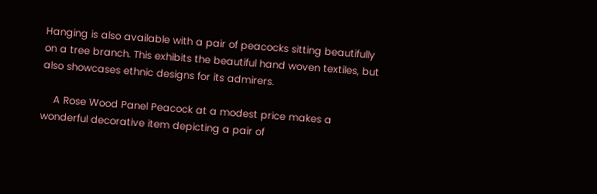Hanging is also available with a pair of peacocks sitting beautifully on a tree branch. This exhibits the beautiful hand woven textiles, but also showcases ethnic designs for its admirers.

    A Rose Wood Panel Peacock at a modest price makes a wonderful decorative item depicting a pair of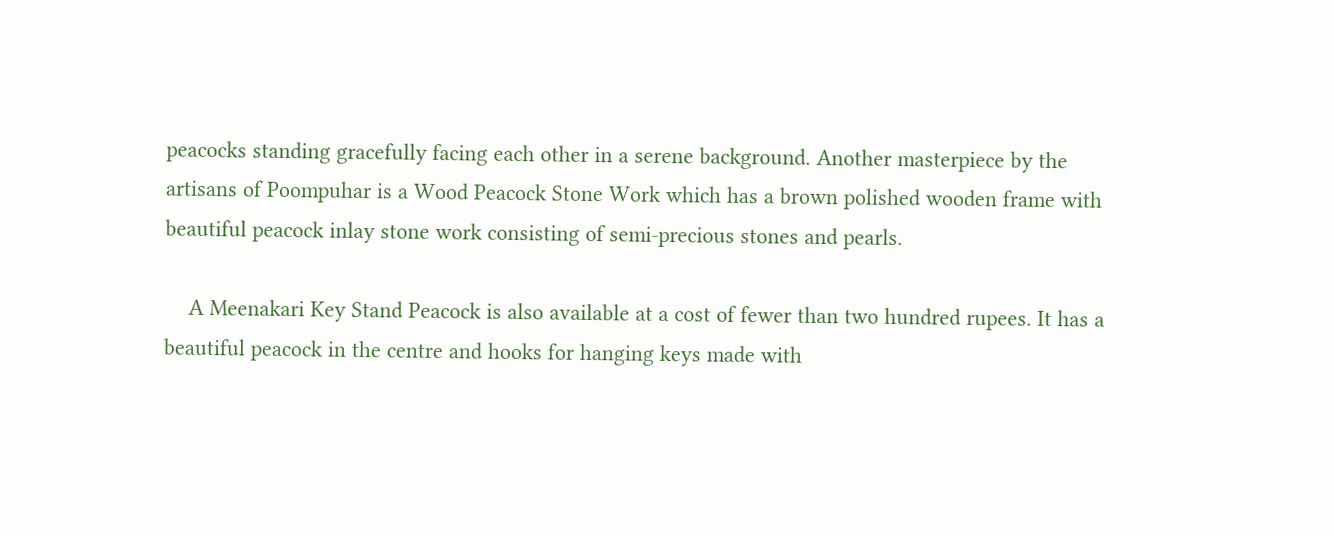peacocks standing gracefully facing each other in a serene background. Another masterpiece by the artisans of Poompuhar is a Wood Peacock Stone Work which has a brown polished wooden frame with beautiful peacock inlay stone work consisting of semi-precious stones and pearls.

    A Meenakari Key Stand Peacock is also available at a cost of fewer than two hundred rupees. It has a beautiful peacock in the centre and hooks for hanging keys made with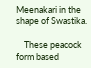Meenakari in the shape of Swastika.

    These peacock form based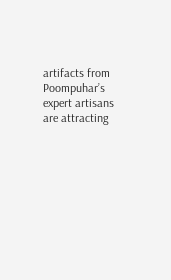artifacts from Poompuhar’s expert artisans are attracting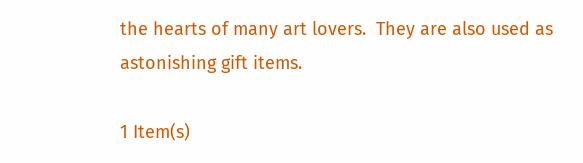the hearts of many art lovers.  They are also used as astonishing gift items.

1 Item(s)